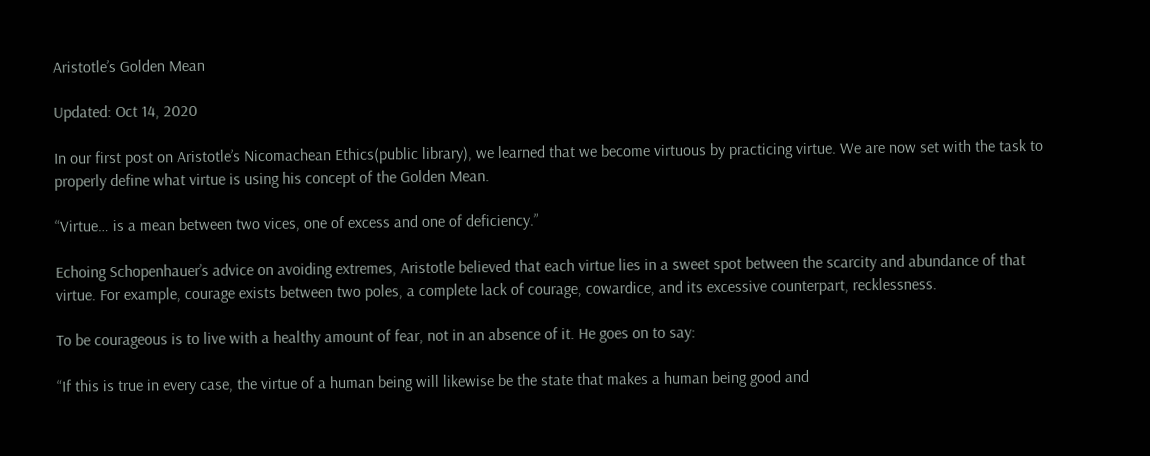Aristotle’s Golden Mean

Updated: Oct 14, 2020

In our first post on Aristotle’s Nicomachean Ethics(public library), we learned that we become virtuous by practicing virtue. We are now set with the task to properly define what virtue is using his concept of the Golden Mean.

“Virtue… is a mean between two vices, one of excess and one of deficiency.”

Echoing Schopenhauer’s advice on avoiding extremes, Aristotle believed that each virtue lies in a sweet spot between the scarcity and abundance of that virtue. For example, courage exists between two poles, a complete lack of courage, cowardice, and its excessive counterpart, recklessness.

To be courageous is to live with a healthy amount of fear, not in an absence of it. He goes on to say:

“If this is true in every case, the virtue of a human being will likewise be the state that makes a human being good and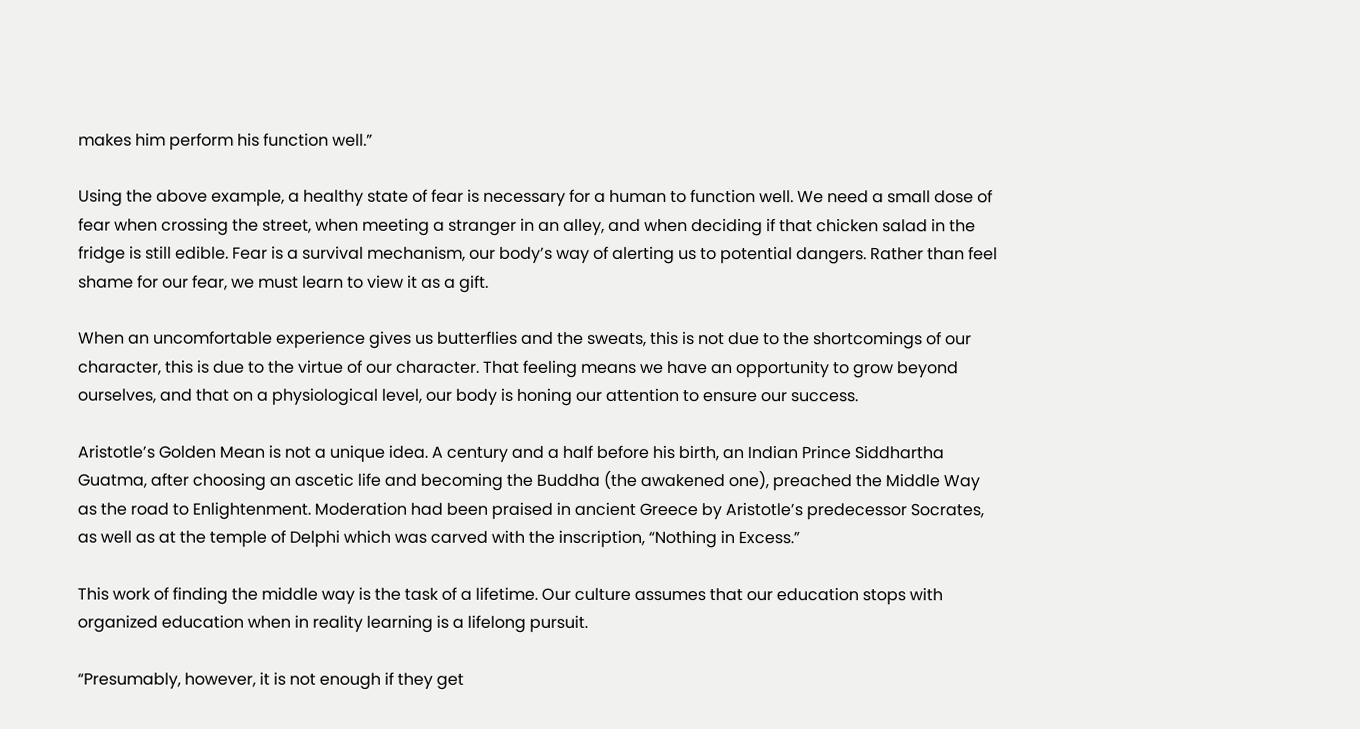makes him perform his function well.”

Using the above example, a healthy state of fear is necessary for a human to function well. We need a small dose of fear when crossing the street, when meeting a stranger in an alley, and when deciding if that chicken salad in the fridge is still edible. Fear is a survival mechanism, our body’s way of alerting us to potential dangers. Rather than feel shame for our fear, we must learn to view it as a gift.

When an uncomfortable experience gives us butterflies and the sweats, this is not due to the shortcomings of our character, this is due to the virtue of our character. That feeling means we have an opportunity to grow beyond ourselves, and that on a physiological level, our body is honing our attention to ensure our success.

Aristotle’s Golden Mean is not a unique idea. A century and a half before his birth, an Indian Prince Siddhartha Guatma, after choosing an ascetic life and becoming the Buddha (the awakened one), preached the Middle Way as the road to Enlightenment. Moderation had been praised in ancient Greece by Aristotle’s predecessor Socrates, as well as at the temple of Delphi which was carved with the inscription, “Nothing in Excess.”

This work of finding the middle way is the task of a lifetime. Our culture assumes that our education stops with organized education when in reality learning is a lifelong pursuit.

“Presumably, however, it is not enough if they get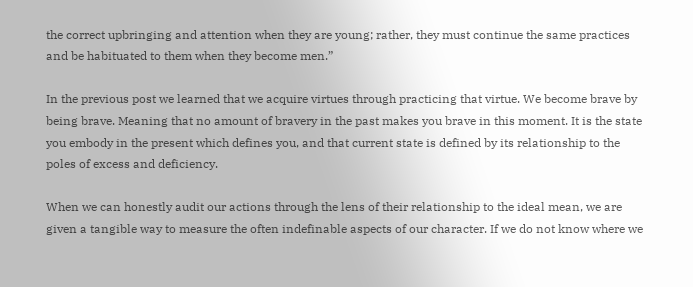the correct upbringing and attention when they are young; rather, they must continue the same practices and be habituated to them when they become men.”

In the previous post we learned that we acquire virtues through practicing that virtue. We become brave by being brave. Meaning that no amount of bravery in the past makes you brave in this moment. It is the state you embody in the present which defines you, and that current state is defined by its relationship to the poles of excess and deficiency.

When we can honestly audit our actions through the lens of their relationship to the ideal mean, we are given a tangible way to measure the often indefinable aspects of our character. If we do not know where we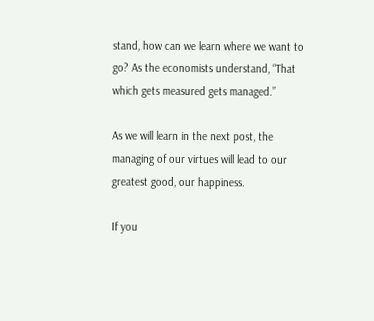stand, how can we learn where we want to go? As the economists understand, “That which gets measured gets managed.”

As we will learn in the next post, the managing of our virtues will lead to our greatest good, our happiness.

If you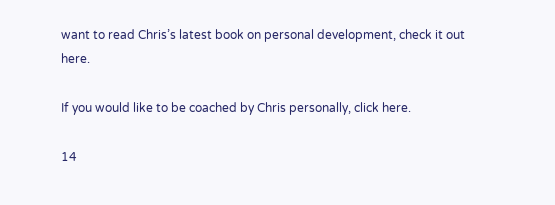want to read Chris’s latest book on personal development, check it out here.

If you would like to be coached by Chris personally, click here.

14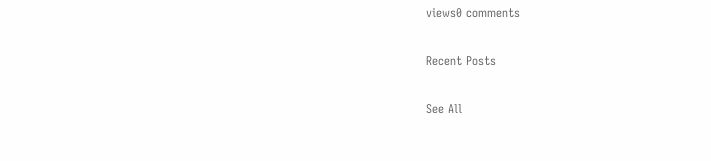views0 comments

Recent Posts

See All